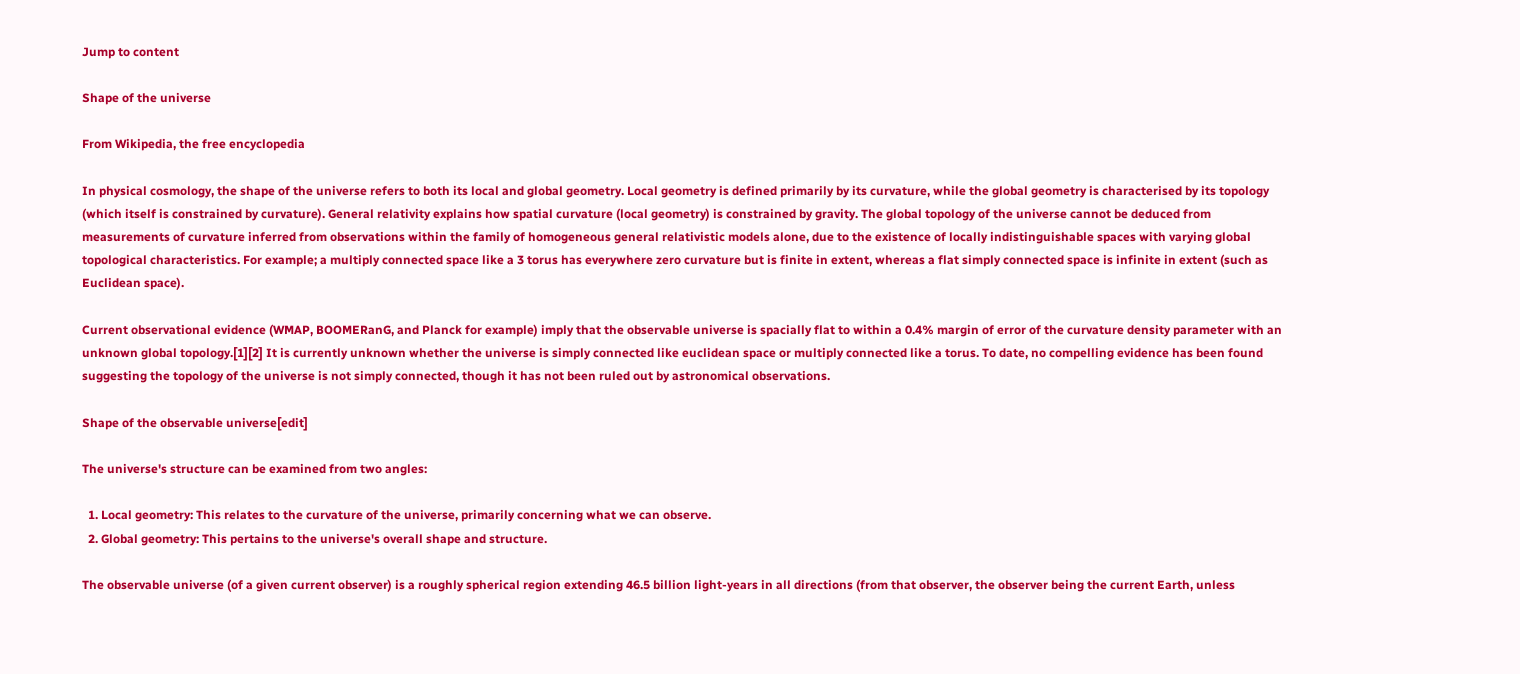Jump to content

Shape of the universe

From Wikipedia, the free encyclopedia

In physical cosmology, the shape of the universe refers to both its local and global geometry. Local geometry is defined primarily by its curvature, while the global geometry is characterised by its topology (which itself is constrained by curvature). General relativity explains how spatial curvature (local geometry) is constrained by gravity. The global topology of the universe cannot be deduced from measurements of curvature inferred from observations within the family of homogeneous general relativistic models alone, due to the existence of locally indistinguishable spaces with varying global topological characteristics. For example; a multiply connected space like a 3 torus has everywhere zero curvature but is finite in extent, whereas a flat simply connected space is infinite in extent (such as Euclidean space).

Current observational evidence (WMAP, BOOMERanG, and Planck for example) imply that the observable universe is spacially flat to within a 0.4% margin of error of the curvature density parameter with an unknown global topology.[1][2] It is currently unknown whether the universe is simply connected like euclidean space or multiply connected like a torus. To date, no compelling evidence has been found suggesting the topology of the universe is not simply connected, though it has not been ruled out by astronomical observations.

Shape of the observable universe[edit]

The universe's structure can be examined from two angles:

  1. Local geometry: This relates to the curvature of the universe, primarily concerning what we can observe.
  2. Global geometry: This pertains to the universe's overall shape and structure.

The observable universe (of a given current observer) is a roughly spherical region extending 46.5 billion light-years in all directions (from that observer, the observer being the current Earth, unless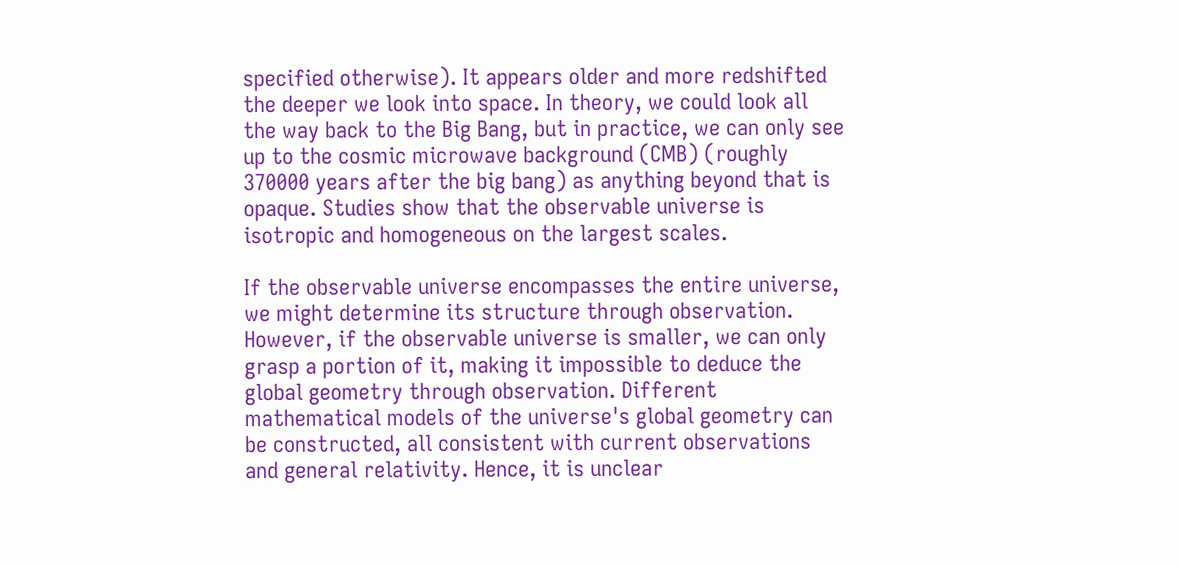specified otherwise). It appears older and more redshifted the deeper we look into space. In theory, we could look all the way back to the Big Bang, but in practice, we can only see up to the cosmic microwave background (CMB) (roughly 370000 years after the big bang) as anything beyond that is opaque. Studies show that the observable universe is isotropic and homogeneous on the largest scales.

If the observable universe encompasses the entire universe, we might determine its structure through observation. However, if the observable universe is smaller, we can only grasp a portion of it, making it impossible to deduce the global geometry through observation. Different mathematical models of the universe's global geometry can be constructed, all consistent with current observations and general relativity. Hence, it is unclear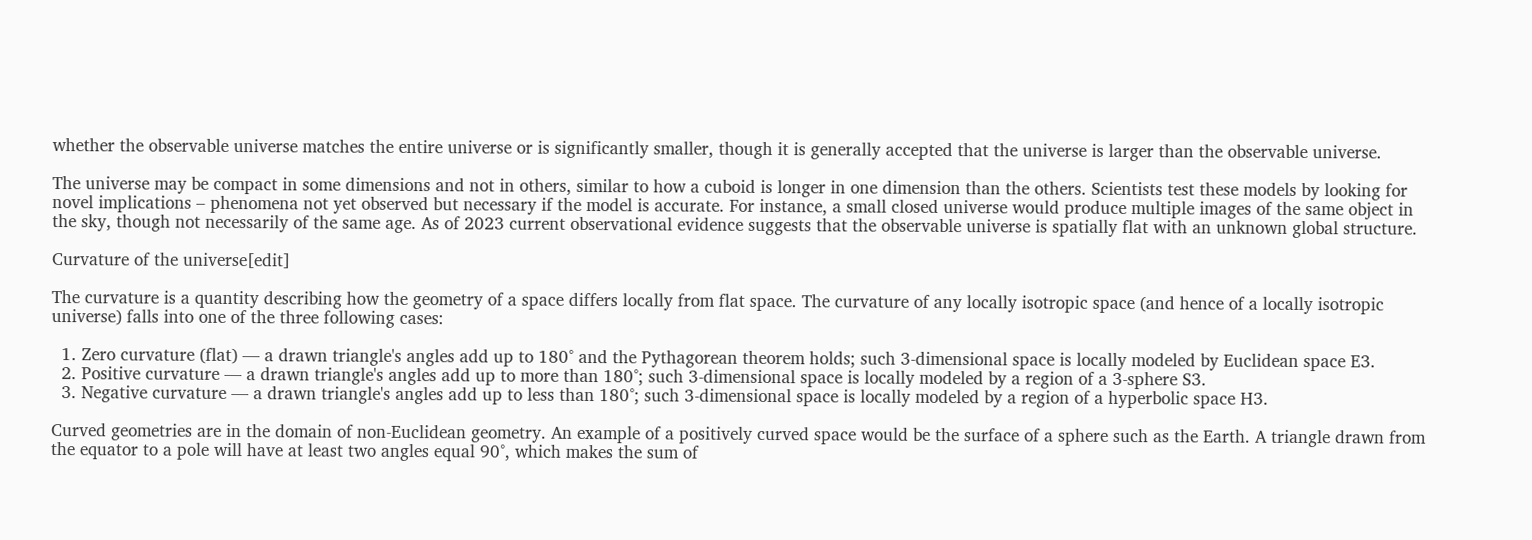whether the observable universe matches the entire universe or is significantly smaller, though it is generally accepted that the universe is larger than the observable universe.

The universe may be compact in some dimensions and not in others, similar to how a cuboid is longer in one dimension than the others. Scientists test these models by looking for novel implications – phenomena not yet observed but necessary if the model is accurate. For instance, a small closed universe would produce multiple images of the same object in the sky, though not necessarily of the same age. As of 2023 current observational evidence suggests that the observable universe is spatially flat with an unknown global structure.

Curvature of the universe[edit]

The curvature is a quantity describing how the geometry of a space differs locally from flat space. The curvature of any locally isotropic space (and hence of a locally isotropic universe) falls into one of the three following cases:

  1. Zero curvature (flat) — a drawn triangle's angles add up to 180° and the Pythagorean theorem holds; such 3-dimensional space is locally modeled by Euclidean space E3.
  2. Positive curvature — a drawn triangle's angles add up to more than 180°; such 3-dimensional space is locally modeled by a region of a 3-sphere S3.
  3. Negative curvature — a drawn triangle's angles add up to less than 180°; such 3-dimensional space is locally modeled by a region of a hyperbolic space H3.

Curved geometries are in the domain of non-Euclidean geometry. An example of a positively curved space would be the surface of a sphere such as the Earth. A triangle drawn from the equator to a pole will have at least two angles equal 90°, which makes the sum of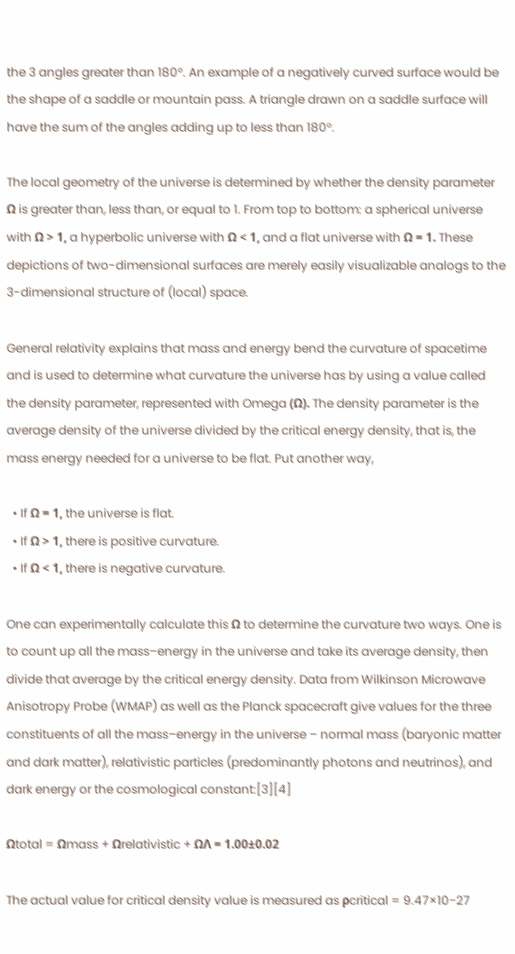the 3 angles greater than 180°. An example of a negatively curved surface would be the shape of a saddle or mountain pass. A triangle drawn on a saddle surface will have the sum of the angles adding up to less than 180°.

The local geometry of the universe is determined by whether the density parameter Ω is greater than, less than, or equal to 1. From top to bottom: a spherical universe with Ω > 1, a hyperbolic universe with Ω < 1, and a flat universe with Ω = 1. These depictions of two-dimensional surfaces are merely easily visualizable analogs to the 3-dimensional structure of (local) space.

General relativity explains that mass and energy bend the curvature of spacetime and is used to determine what curvature the universe has by using a value called the density parameter, represented with Omega (Ω). The density parameter is the average density of the universe divided by the critical energy density, that is, the mass energy needed for a universe to be flat. Put another way,

  • If Ω = 1, the universe is flat.
  • If Ω > 1, there is positive curvature.
  • If Ω < 1, there is negative curvature.

One can experimentally calculate this Ω to determine the curvature two ways. One is to count up all the mass–energy in the universe and take its average density, then divide that average by the critical energy density. Data from Wilkinson Microwave Anisotropy Probe (WMAP) as well as the Planck spacecraft give values for the three constituents of all the mass–energy in the universe – normal mass (baryonic matter and dark matter), relativistic particles (predominantly photons and neutrinos), and dark energy or the cosmological constant:[3][4]

Ωtotal = Ωmass + Ωrelativistic + ΩΛ = 1.00±0.02

The actual value for critical density value is measured as ρcritical = 9.47×10−27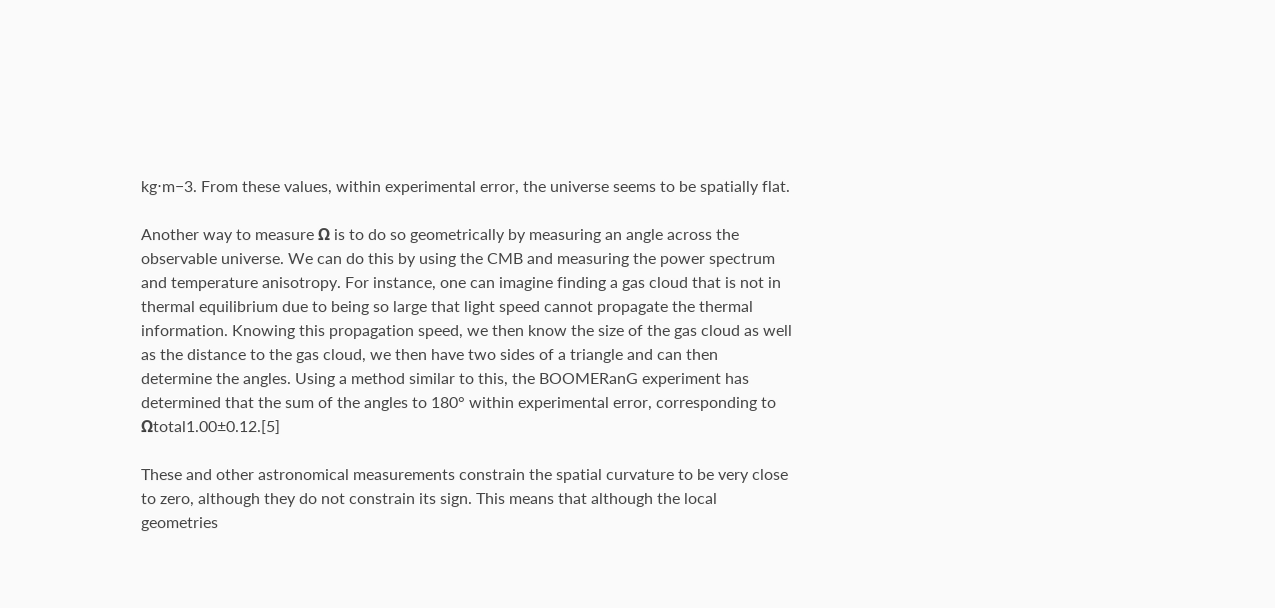kg⋅m−3. From these values, within experimental error, the universe seems to be spatially flat.

Another way to measure Ω is to do so geometrically by measuring an angle across the observable universe. We can do this by using the CMB and measuring the power spectrum and temperature anisotropy. For instance, one can imagine finding a gas cloud that is not in thermal equilibrium due to being so large that light speed cannot propagate the thermal information. Knowing this propagation speed, we then know the size of the gas cloud as well as the distance to the gas cloud, we then have two sides of a triangle and can then determine the angles. Using a method similar to this, the BOOMERanG experiment has determined that the sum of the angles to 180° within experimental error, corresponding to Ωtotal1.00±0.12.[5]

These and other astronomical measurements constrain the spatial curvature to be very close to zero, although they do not constrain its sign. This means that although the local geometries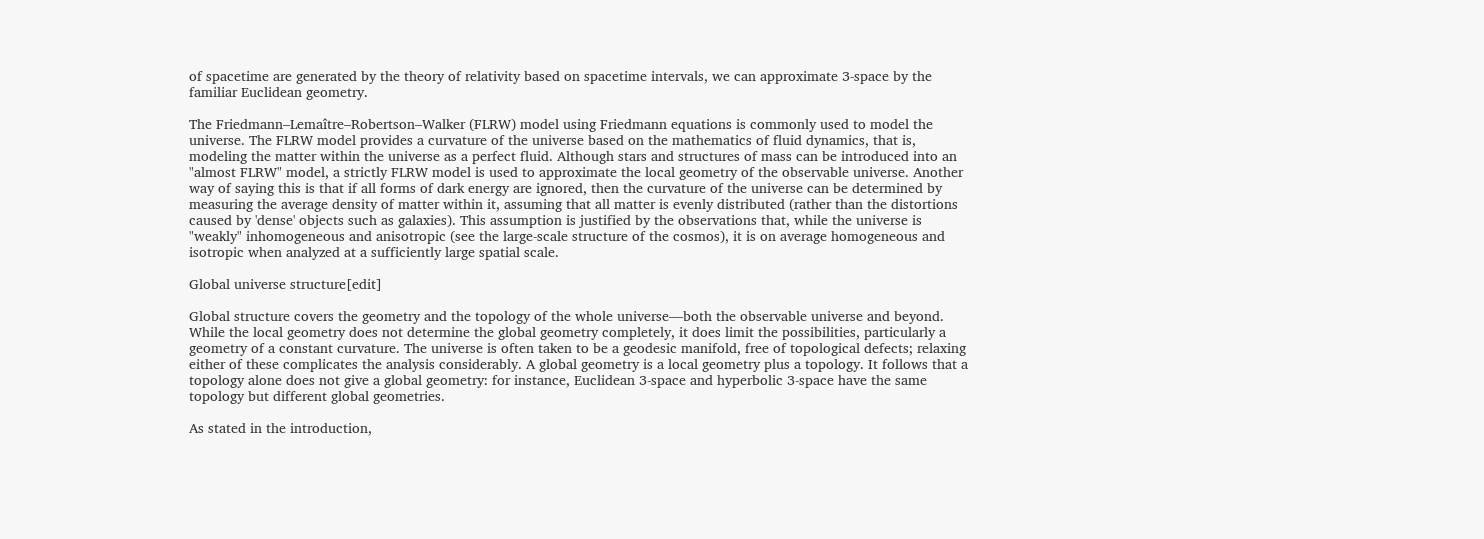of spacetime are generated by the theory of relativity based on spacetime intervals, we can approximate 3-space by the familiar Euclidean geometry.

The Friedmann–Lemaître–Robertson–Walker (FLRW) model using Friedmann equations is commonly used to model the universe. The FLRW model provides a curvature of the universe based on the mathematics of fluid dynamics, that is, modeling the matter within the universe as a perfect fluid. Although stars and structures of mass can be introduced into an "almost FLRW" model, a strictly FLRW model is used to approximate the local geometry of the observable universe. Another way of saying this is that if all forms of dark energy are ignored, then the curvature of the universe can be determined by measuring the average density of matter within it, assuming that all matter is evenly distributed (rather than the distortions caused by 'dense' objects such as galaxies). This assumption is justified by the observations that, while the universe is "weakly" inhomogeneous and anisotropic (see the large-scale structure of the cosmos), it is on average homogeneous and isotropic when analyzed at a sufficiently large spatial scale.

Global universe structure[edit]

Global structure covers the geometry and the topology of the whole universe—both the observable universe and beyond. While the local geometry does not determine the global geometry completely, it does limit the possibilities, particularly a geometry of a constant curvature. The universe is often taken to be a geodesic manifold, free of topological defects; relaxing either of these complicates the analysis considerably. A global geometry is a local geometry plus a topology. It follows that a topology alone does not give a global geometry: for instance, Euclidean 3-space and hyperbolic 3-space have the same topology but different global geometries.

As stated in the introduction,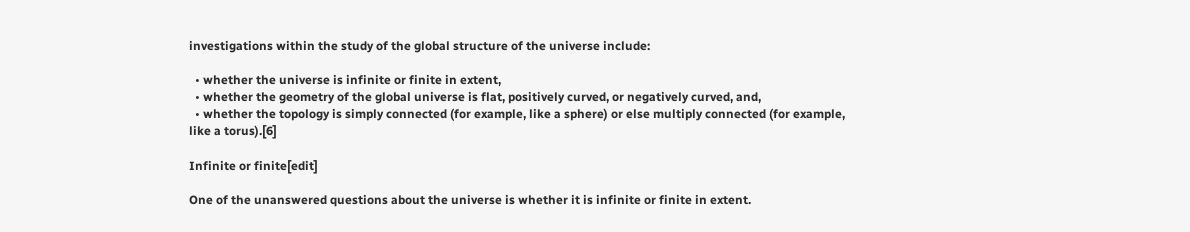investigations within the study of the global structure of the universe include:

  • whether the universe is infinite or finite in extent,
  • whether the geometry of the global universe is flat, positively curved, or negatively curved, and,
  • whether the topology is simply connected (for example, like a sphere) or else multiply connected (for example, like a torus).[6]

Infinite or finite[edit]

One of the unanswered questions about the universe is whether it is infinite or finite in extent.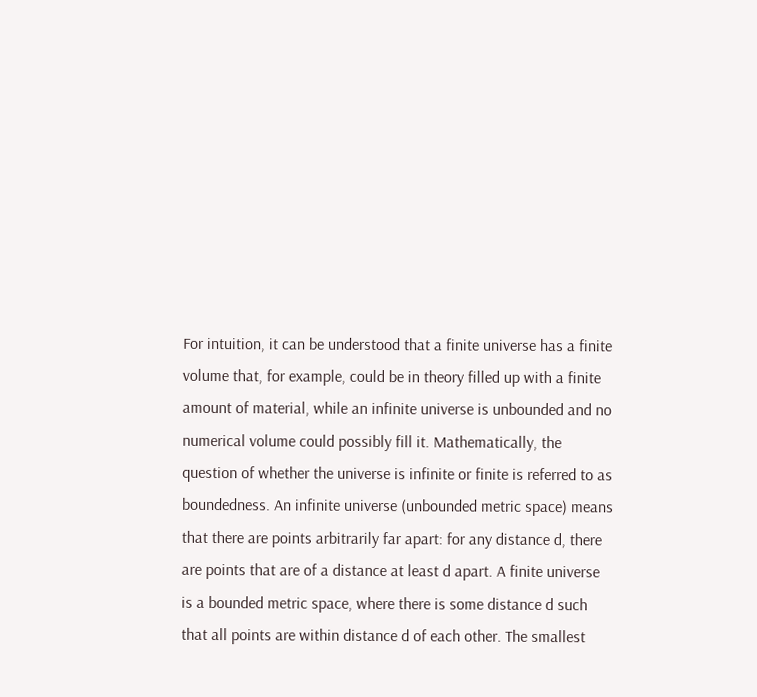For intuition, it can be understood that a finite universe has a finite volume that, for example, could be in theory filled up with a finite amount of material, while an infinite universe is unbounded and no numerical volume could possibly fill it. Mathematically, the question of whether the universe is infinite or finite is referred to as boundedness. An infinite universe (unbounded metric space) means that there are points arbitrarily far apart: for any distance d, there are points that are of a distance at least d apart. A finite universe is a bounded metric space, where there is some distance d such that all points are within distance d of each other. The smallest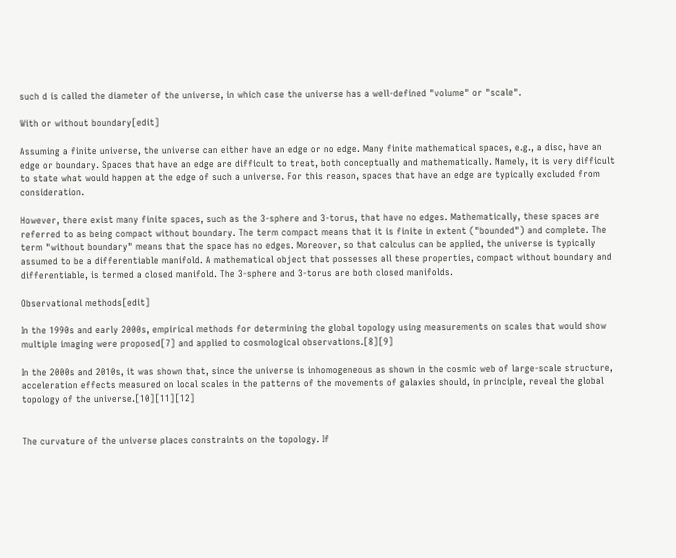such d is called the diameter of the universe, in which case the universe has a well-defined "volume" or "scale".

With or without boundary[edit]

Assuming a finite universe, the universe can either have an edge or no edge. Many finite mathematical spaces, e.g., a disc, have an edge or boundary. Spaces that have an edge are difficult to treat, both conceptually and mathematically. Namely, it is very difficult to state what would happen at the edge of such a universe. For this reason, spaces that have an edge are typically excluded from consideration.

However, there exist many finite spaces, such as the 3-sphere and 3-torus, that have no edges. Mathematically, these spaces are referred to as being compact without boundary. The term compact means that it is finite in extent ("bounded") and complete. The term "without boundary" means that the space has no edges. Moreover, so that calculus can be applied, the universe is typically assumed to be a differentiable manifold. A mathematical object that possesses all these properties, compact without boundary and differentiable, is termed a closed manifold. The 3-sphere and 3-torus are both closed manifolds.

Observational methods[edit]

In the 1990s and early 2000s, empirical methods for determining the global topology using measurements on scales that would show multiple imaging were proposed[7] and applied to cosmological observations.[8][9]

In the 2000s and 2010s, it was shown that, since the universe is inhomogeneous as shown in the cosmic web of large-scale structure, acceleration effects measured on local scales in the patterns of the movements of galaxies should, in principle, reveal the global topology of the universe.[10][11][12]


The curvature of the universe places constraints on the topology. If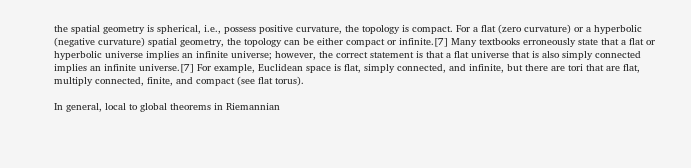the spatial geometry is spherical, i.e., possess positive curvature, the topology is compact. For a flat (zero curvature) or a hyperbolic (negative curvature) spatial geometry, the topology can be either compact or infinite.[7] Many textbooks erroneously state that a flat or hyperbolic universe implies an infinite universe; however, the correct statement is that a flat universe that is also simply connected implies an infinite universe.[7] For example, Euclidean space is flat, simply connected, and infinite, but there are tori that are flat, multiply connected, finite, and compact (see flat torus).

In general, local to global theorems in Riemannian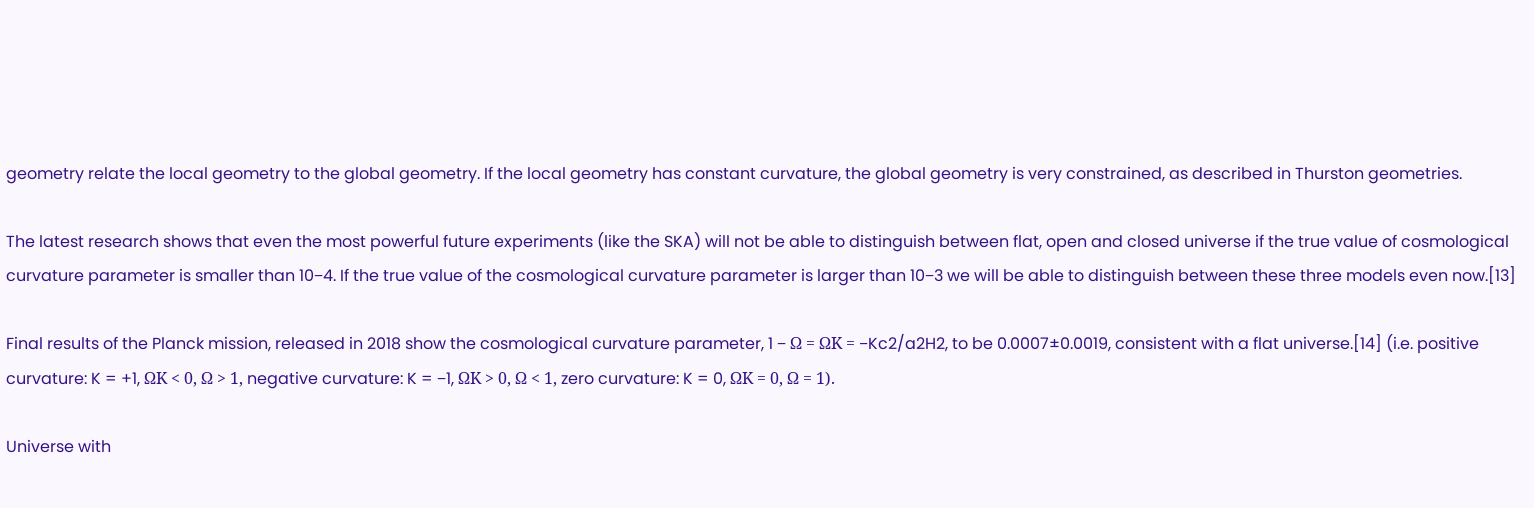geometry relate the local geometry to the global geometry. If the local geometry has constant curvature, the global geometry is very constrained, as described in Thurston geometries.

The latest research shows that even the most powerful future experiments (like the SKA) will not be able to distinguish between flat, open and closed universe if the true value of cosmological curvature parameter is smaller than 10−4. If the true value of the cosmological curvature parameter is larger than 10−3 we will be able to distinguish between these three models even now.[13]

Final results of the Planck mission, released in 2018 show the cosmological curvature parameter, 1 − Ω = ΩK = −Kc2/a2H2, to be 0.0007±0.0019, consistent with a flat universe.[14] (i.e. positive curvature: K = +1, ΩK < 0, Ω > 1, negative curvature: K = −1, ΩK > 0, Ω < 1, zero curvature: K = 0, ΩK = 0, Ω = 1).

Universe with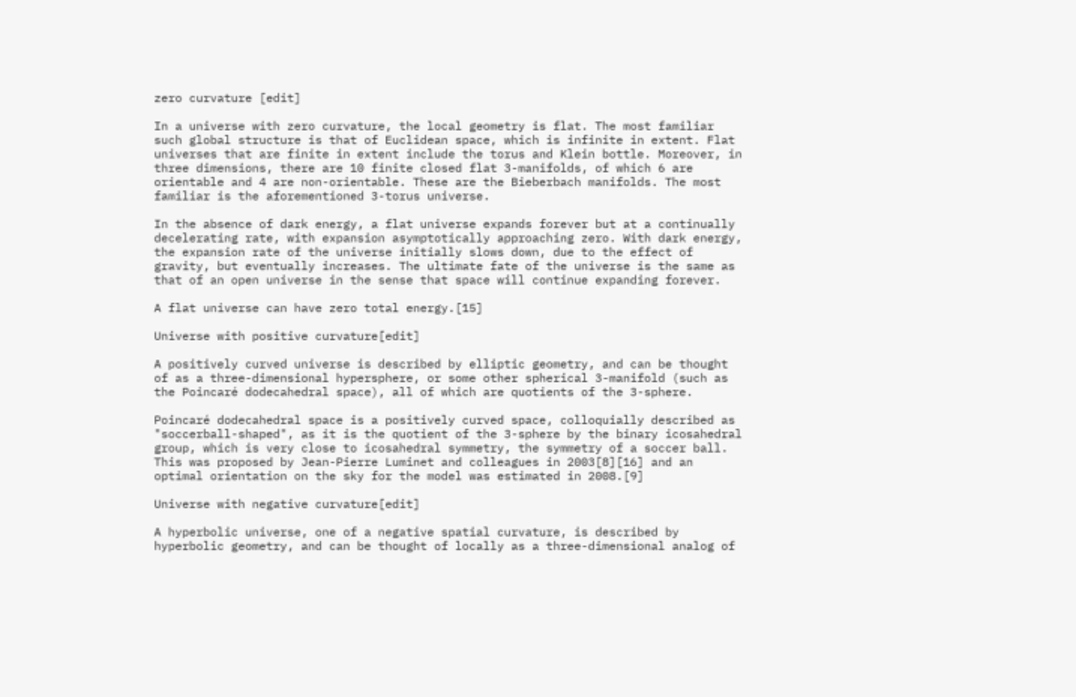zero curvature [edit]

In a universe with zero curvature, the local geometry is flat. The most familiar such global structure is that of Euclidean space, which is infinite in extent. Flat universes that are finite in extent include the torus and Klein bottle. Moreover, in three dimensions, there are 10 finite closed flat 3-manifolds, of which 6 are orientable and 4 are non-orientable. These are the Bieberbach manifolds. The most familiar is the aforementioned 3-torus universe.

In the absence of dark energy, a flat universe expands forever but at a continually decelerating rate, with expansion asymptotically approaching zero. With dark energy, the expansion rate of the universe initially slows down, due to the effect of gravity, but eventually increases. The ultimate fate of the universe is the same as that of an open universe in the sense that space will continue expanding forever.

A flat universe can have zero total energy.[15]

Universe with positive curvature[edit]

A positively curved universe is described by elliptic geometry, and can be thought of as a three-dimensional hypersphere, or some other spherical 3-manifold (such as the Poincaré dodecahedral space), all of which are quotients of the 3-sphere.

Poincaré dodecahedral space is a positively curved space, colloquially described as "soccerball-shaped", as it is the quotient of the 3-sphere by the binary icosahedral group, which is very close to icosahedral symmetry, the symmetry of a soccer ball. This was proposed by Jean-Pierre Luminet and colleagues in 2003[8][16] and an optimal orientation on the sky for the model was estimated in 2008.[9]

Universe with negative curvature[edit]

A hyperbolic universe, one of a negative spatial curvature, is described by hyperbolic geometry, and can be thought of locally as a three-dimensional analog of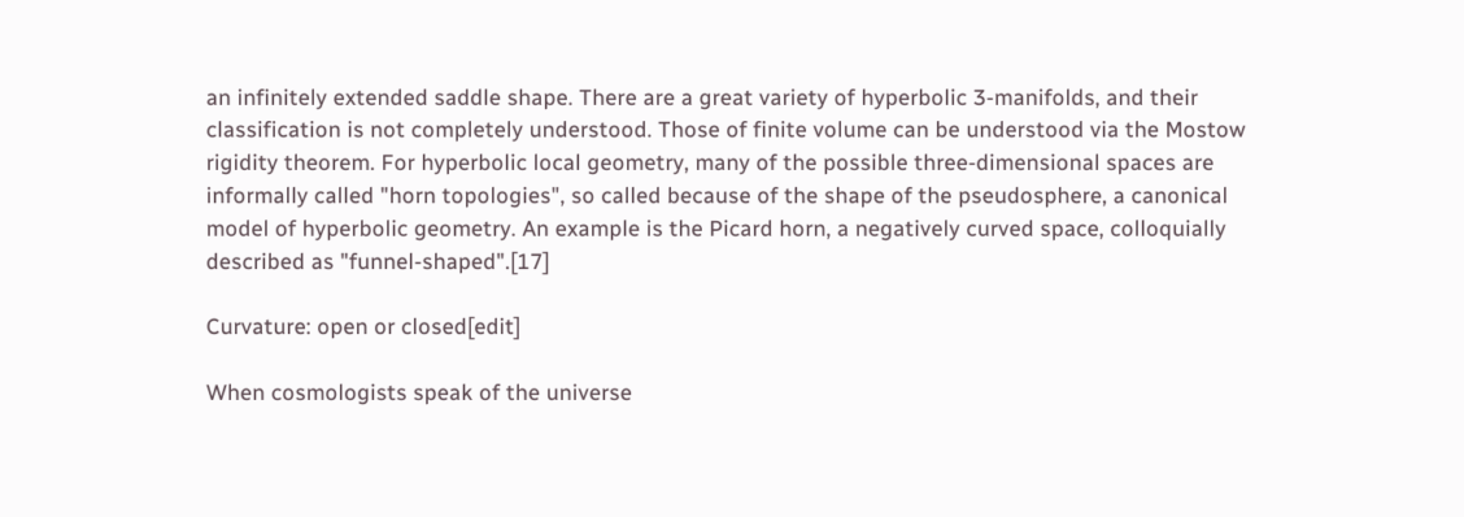an infinitely extended saddle shape. There are a great variety of hyperbolic 3-manifolds, and their classification is not completely understood. Those of finite volume can be understood via the Mostow rigidity theorem. For hyperbolic local geometry, many of the possible three-dimensional spaces are informally called "horn topologies", so called because of the shape of the pseudosphere, a canonical model of hyperbolic geometry. An example is the Picard horn, a negatively curved space, colloquially described as "funnel-shaped".[17]

Curvature: open or closed[edit]

When cosmologists speak of the universe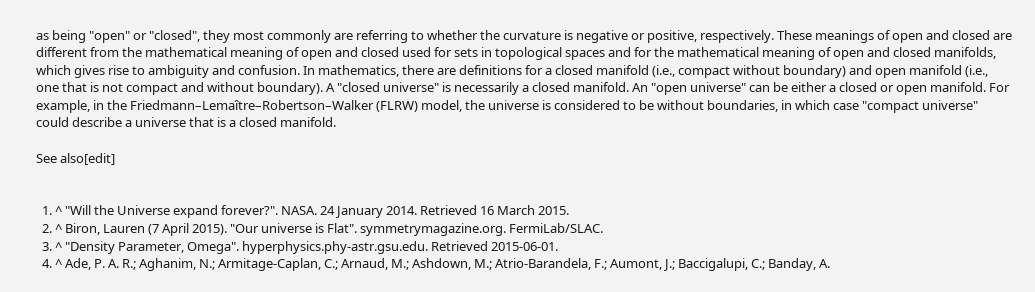as being "open" or "closed", they most commonly are referring to whether the curvature is negative or positive, respectively. These meanings of open and closed are different from the mathematical meaning of open and closed used for sets in topological spaces and for the mathematical meaning of open and closed manifolds, which gives rise to ambiguity and confusion. In mathematics, there are definitions for a closed manifold (i.e., compact without boundary) and open manifold (i.e., one that is not compact and without boundary). A "closed universe" is necessarily a closed manifold. An "open universe" can be either a closed or open manifold. For example, in the Friedmann–Lemaître–Robertson–Walker (FLRW) model, the universe is considered to be without boundaries, in which case "compact universe" could describe a universe that is a closed manifold.

See also[edit]


  1. ^ "Will the Universe expand forever?". NASA. 24 January 2014. Retrieved 16 March 2015.
  2. ^ Biron, Lauren (7 April 2015). "Our universe is Flat". symmetrymagazine.org. FermiLab/SLAC.
  3. ^ "Density Parameter, Omega". hyperphysics.phy-astr.gsu.edu. Retrieved 2015-06-01.
  4. ^ Ade, P. A. R.; Aghanim, N.; Armitage-Caplan, C.; Arnaud, M.; Ashdown, M.; Atrio-Barandela, F.; Aumont, J.; Baccigalupi, C.; Banday, A.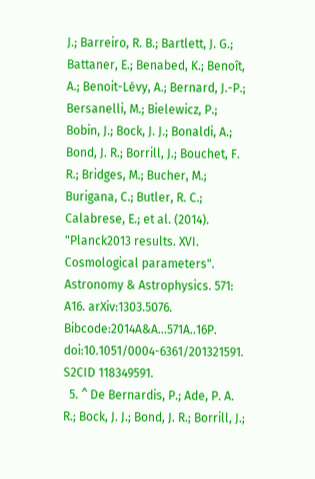J.; Barreiro, R. B.; Bartlett, J. G.; Battaner, E.; Benabed, K.; Benoît, A.; Benoit-Lévy, A.; Bernard, J.-P.; Bersanelli, M.; Bielewicz, P.; Bobin, J.; Bock, J. J.; Bonaldi, A.; Bond, J. R.; Borrill, J.; Bouchet, F. R.; Bridges, M.; Bucher, M.; Burigana, C.; Butler, R. C.; Calabrese, E.; et al. (2014). "Planck2013 results. XVI. Cosmological parameters". Astronomy & Astrophysics. 571: A16. arXiv:1303.5076. Bibcode:2014A&A...571A..16P. doi:10.1051/0004-6361/201321591. S2CID 118349591.
  5. ^ De Bernardis, P.; Ade, P. A. R.; Bock, J. J.; Bond, J. R.; Borrill, J.;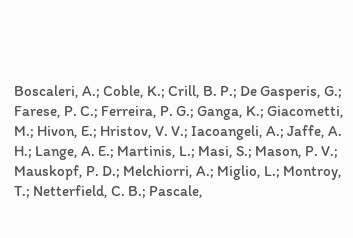Boscaleri, A.; Coble, K.; Crill, B. P.; De Gasperis, G.; Farese, P. C.; Ferreira, P. G.; Ganga, K.; Giacometti, M.; Hivon, E.; Hristov, V. V.; Iacoangeli, A.; Jaffe, A. H.; Lange, A. E.; Martinis, L.; Masi, S.; Mason, P. V.; Mauskopf, P. D.; Melchiorri, A.; Miglio, L.; Montroy, T.; Netterfield, C. B.; Pascale,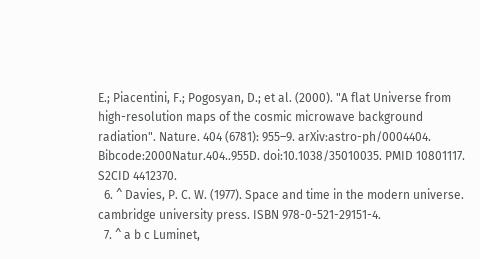E.; Piacentini, F.; Pogosyan, D.; et al. (2000). "A flat Universe from high-resolution maps of the cosmic microwave background radiation". Nature. 404 (6781): 955–9. arXiv:astro-ph/0004404. Bibcode:2000Natur.404..955D. doi:10.1038/35010035. PMID 10801117. S2CID 4412370.
  6. ^ Davies, P. C. W. (1977). Space and time in the modern universe. cambridge university press. ISBN 978-0-521-29151-4.
  7. ^ a b c Luminet,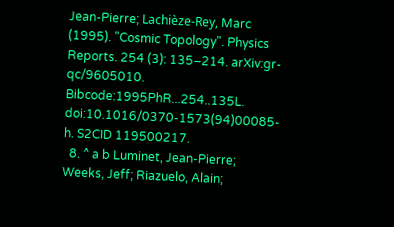Jean-Pierre; Lachièze-Rey, Marc (1995). "Cosmic Topology". Physics Reports. 254 (3): 135–214. arXiv:gr-qc/9605010. Bibcode:1995PhR...254..135L. doi:10.1016/0370-1573(94)00085-h. S2CID 119500217.
  8. ^ a b Luminet, Jean-Pierre; Weeks, Jeff; Riazuelo, Alain;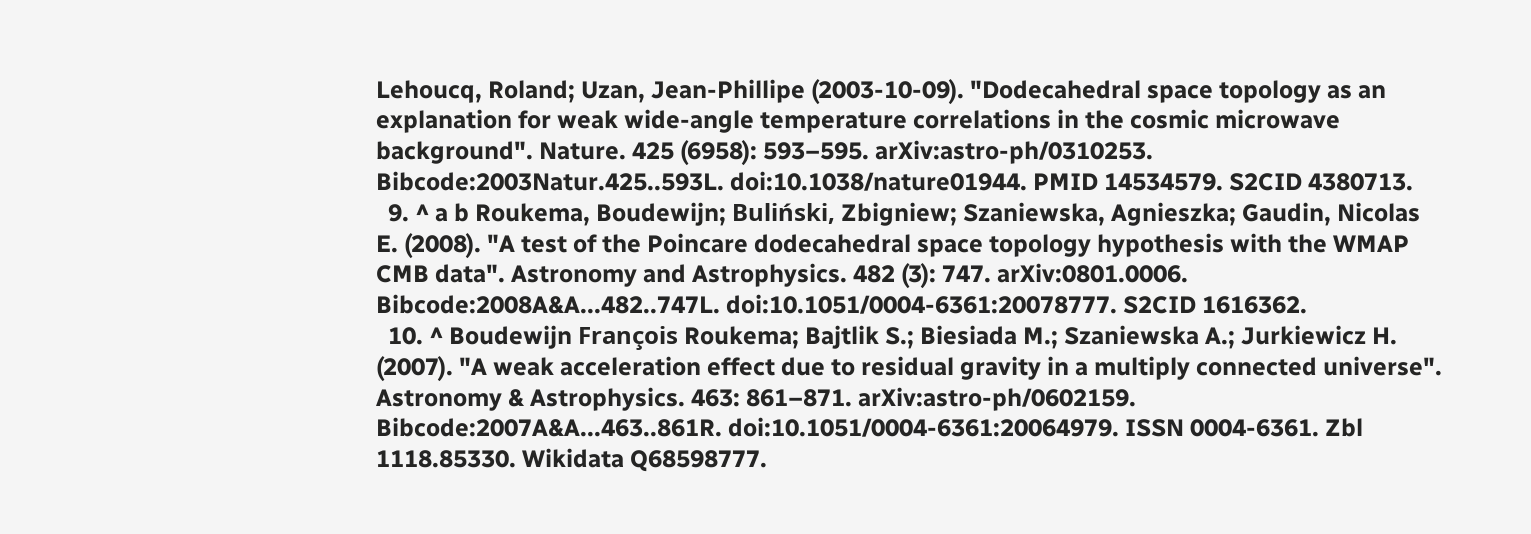Lehoucq, Roland; Uzan, Jean-Phillipe (2003-10-09). "Dodecahedral space topology as an explanation for weak wide-angle temperature correlations in the cosmic microwave background". Nature. 425 (6958): 593–595. arXiv:astro-ph/0310253. Bibcode:2003Natur.425..593L. doi:10.1038/nature01944. PMID 14534579. S2CID 4380713.
  9. ^ a b Roukema, Boudewijn; Buliński, Zbigniew; Szaniewska, Agnieszka; Gaudin, Nicolas E. (2008). "A test of the Poincare dodecahedral space topology hypothesis with the WMAP CMB data". Astronomy and Astrophysics. 482 (3): 747. arXiv:0801.0006. Bibcode:2008A&A...482..747L. doi:10.1051/0004-6361:20078777. S2CID 1616362.
  10. ^ Boudewijn François Roukema; Bajtlik S.; Biesiada M.; Szaniewska A.; Jurkiewicz H. (2007). "A weak acceleration effect due to residual gravity in a multiply connected universe". Astronomy & Astrophysics. 463: 861–871. arXiv:astro-ph/0602159. Bibcode:2007A&A...463..861R. doi:10.1051/0004-6361:20064979. ISSN 0004-6361. Zbl 1118.85330. Wikidata Q68598777.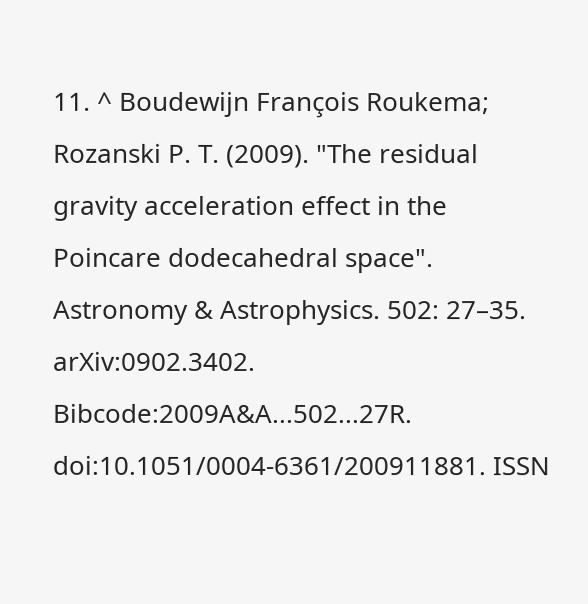11. ^ Boudewijn François Roukema; Rozanski P. T. (2009). "The residual gravity acceleration effect in the Poincare dodecahedral space". Astronomy & Astrophysics. 502: 27–35. arXiv:0902.3402. Bibcode:2009A&A...502...27R. doi:10.1051/0004-6361/200911881. ISSN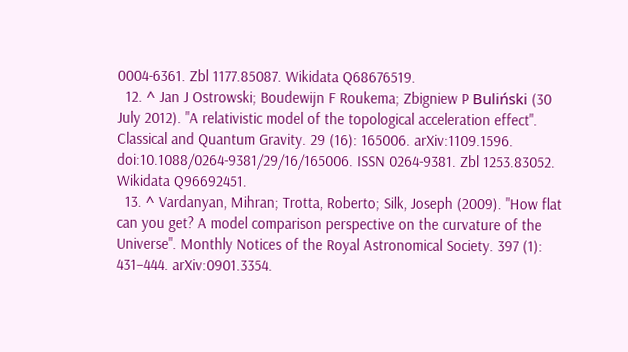0004-6361. Zbl 1177.85087. Wikidata Q68676519.
  12. ^ Jan J Ostrowski; Boudewijn F Roukema; Zbigniew P Buliński (30 July 2012). "A relativistic model of the topological acceleration effect". Classical and Quantum Gravity. 29 (16): 165006. arXiv:1109.1596. doi:10.1088/0264-9381/29/16/165006. ISSN 0264-9381. Zbl 1253.83052. Wikidata Q96692451.
  13. ^ Vardanyan, Mihran; Trotta, Roberto; Silk, Joseph (2009). "How flat can you get? A model comparison perspective on the curvature of the Universe". Monthly Notices of the Royal Astronomical Society. 397 (1): 431–444. arXiv:0901.3354.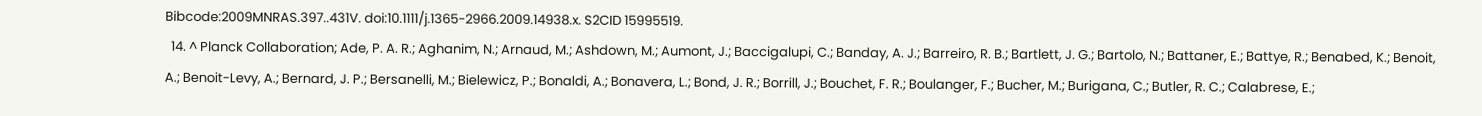Bibcode:2009MNRAS.397..431V. doi:10.1111/j.1365-2966.2009.14938.x. S2CID 15995519.
  14. ^ Planck Collaboration; Ade, P. A. R.; Aghanim, N.; Arnaud, M.; Ashdown, M.; Aumont, J.; Baccigalupi, C.; Banday, A. J.; Barreiro, R. B.; Bartlett, J. G.; Bartolo, N.; Battaner, E.; Battye, R.; Benabed, K.; Benoit, A.; Benoit-Levy, A.; Bernard, J. P.; Bersanelli, M.; Bielewicz, P.; Bonaldi, A.; Bonavera, L.; Bond, J. R.; Borrill, J.; Bouchet, F. R.; Boulanger, F.; Bucher, M.; Burigana, C.; Butler, R. C.; Calabrese, E.;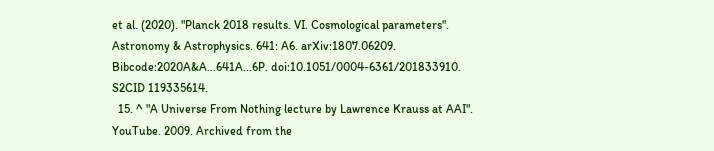et al. (2020). "Planck 2018 results. VI. Cosmological parameters". Astronomy & Astrophysics. 641: A6. arXiv:1807.06209. Bibcode:2020A&A...641A...6P. doi:10.1051/0004-6361/201833910. S2CID 119335614.
  15. ^ "A Universe From Nothing lecture by Lawrence Krauss at AAI". YouTube. 2009. Archived from the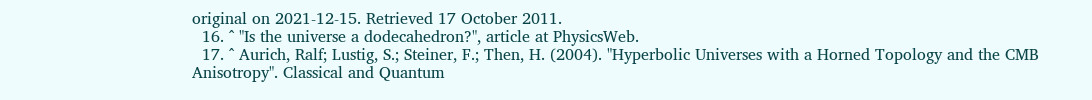original on 2021-12-15. Retrieved 17 October 2011.
  16. ^ "Is the universe a dodecahedron?", article at PhysicsWeb.
  17. ^ Aurich, Ralf; Lustig, S.; Steiner, F.; Then, H. (2004). "Hyperbolic Universes with a Horned Topology and the CMB Anisotropy". Classical and Quantum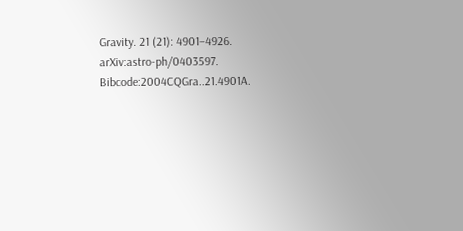Gravity. 21 (21): 4901–4926. arXiv:astro-ph/0403597. Bibcode:2004CQGra..21.4901A.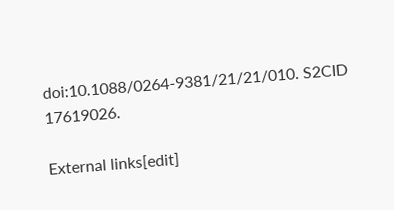doi:10.1088/0264-9381/21/21/010. S2CID 17619026.

External links[edit]